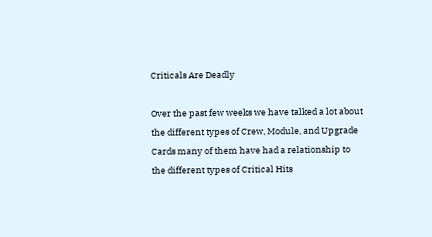Criticals Are Deadly

Over the past few weeks we have talked a lot about the different types of Crew, Module, and Upgrade Cards many of them have had a relationship to the different types of Critical Hits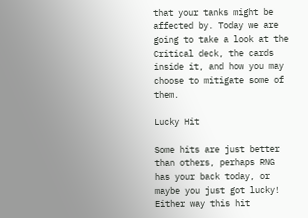that your tanks might be affected by. Today we are going to take a look at the Critical deck, the cards inside it, and how you may choose to mitigate some of them.

Lucky Hit

Some hits are just better than others, perhaps RNG has your back today, or maybe you just got lucky! Either way this hit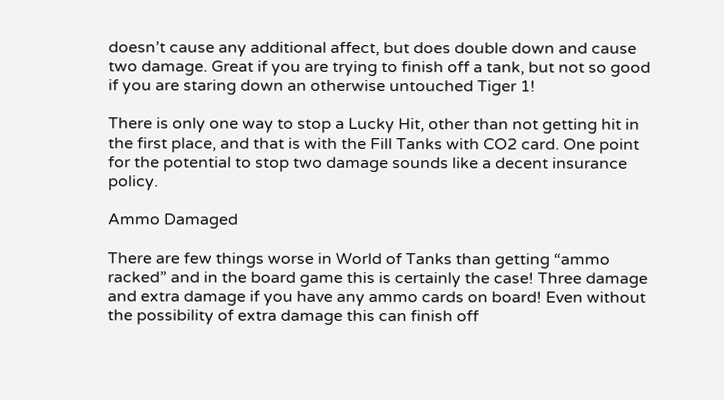doesn’t cause any additional affect, but does double down and cause two damage. Great if you are trying to finish off a tank, but not so good if you are staring down an otherwise untouched Tiger 1!

There is only one way to stop a Lucky Hit, other than not getting hit in the first place, and that is with the Fill Tanks with CO2 card. One point for the potential to stop two damage sounds like a decent insurance policy.

Ammo Damaged

There are few things worse in World of Tanks than getting “ammo racked” and in the board game this is certainly the case! Three damage and extra damage if you have any ammo cards on board! Even without the possibility of extra damage this can finish off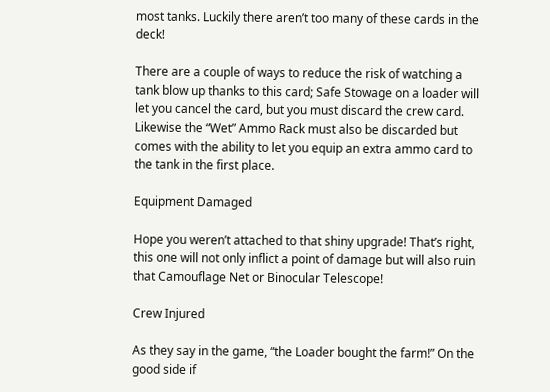most tanks. Luckily there aren’t too many of these cards in the deck!

There are a couple of ways to reduce the risk of watching a tank blow up thanks to this card; Safe Stowage on a loader will let you cancel the card, but you must discard the crew card. Likewise the “Wet” Ammo Rack must also be discarded but comes with the ability to let you equip an extra ammo card to the tank in the first place.

Equipment Damaged

Hope you weren’t attached to that shiny upgrade! That’s right, this one will not only inflict a point of damage but will also ruin that Camouflage Net or Binocular Telescope!

Crew Injured

As they say in the game, “the Loader bought the farm!” On the good side if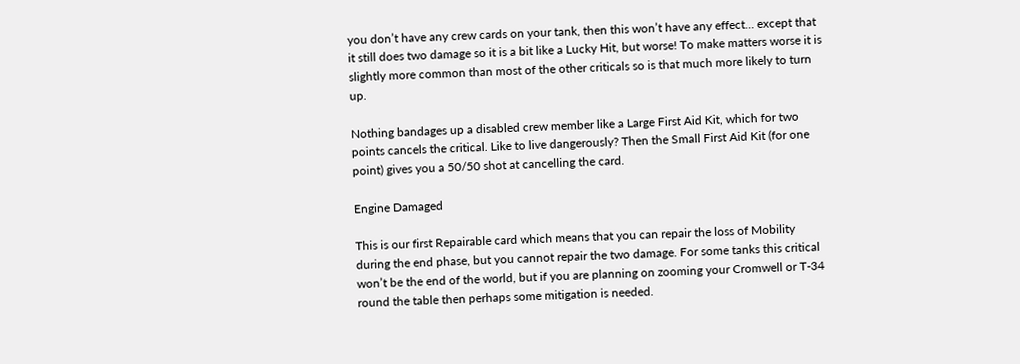you don’t have any crew cards on your tank, then this won’t have any effect… except that it still does two damage so it is a bit like a Lucky Hit, but worse! To make matters worse it is slightly more common than most of the other criticals so is that much more likely to turn up.

Nothing bandages up a disabled crew member like a Large First Aid Kit, which for two points cancels the critical. Like to live dangerously? Then the Small First Aid Kit (for one point) gives you a 50/50 shot at cancelling the card.

Engine Damaged

This is our first Repairable card which means that you can repair the loss of Mobility during the end phase, but you cannot repair the two damage. For some tanks this critical won’t be the end of the world, but if you are planning on zooming your Cromwell or T-34 round the table then perhaps some mitigation is needed.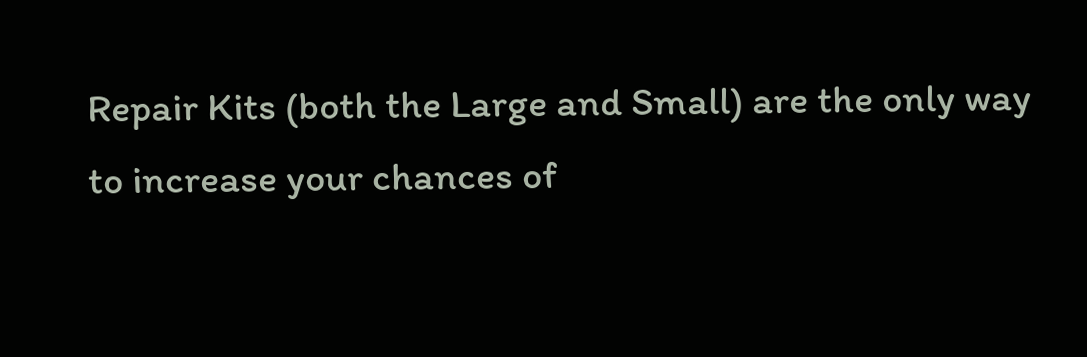Repair Kits (both the Large and Small) are the only way to increase your chances of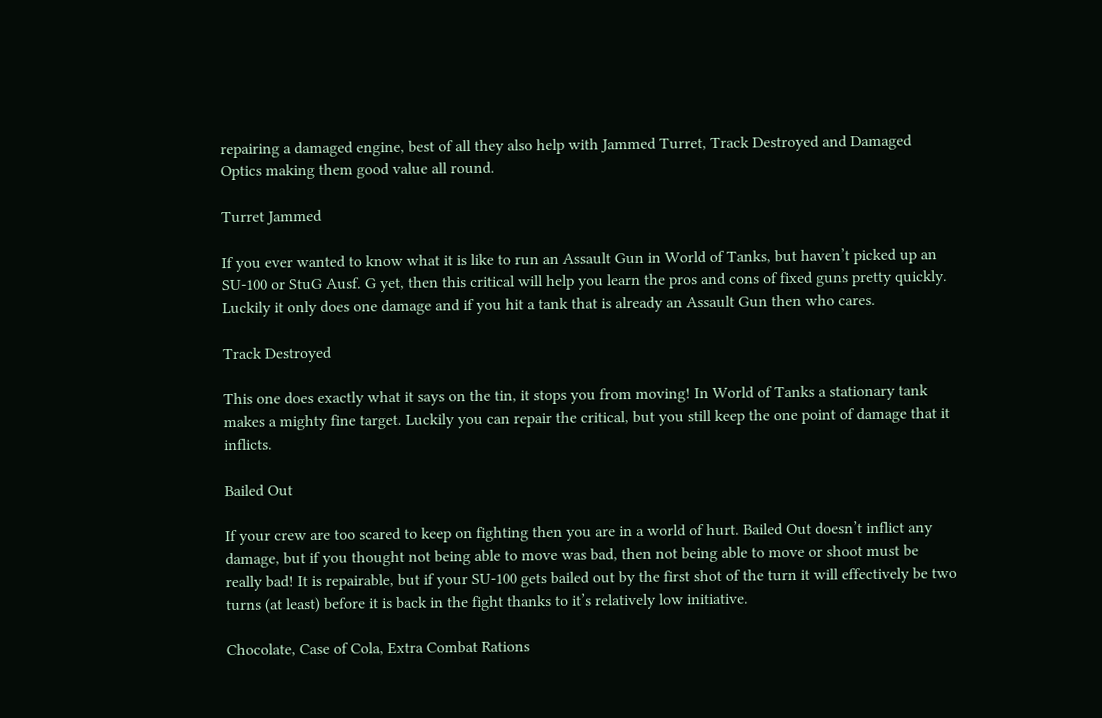repairing a damaged engine, best of all they also help with Jammed Turret, Track Destroyed and Damaged Optics making them good value all round.

Turret Jammed

If you ever wanted to know what it is like to run an Assault Gun in World of Tanks, but haven’t picked up an SU-100 or StuG Ausf. G yet, then this critical will help you learn the pros and cons of fixed guns pretty quickly. Luckily it only does one damage and if you hit a tank that is already an Assault Gun then who cares.

Track Destroyed

This one does exactly what it says on the tin, it stops you from moving! In World of Tanks a stationary tank makes a mighty fine target. Luckily you can repair the critical, but you still keep the one point of damage that it inflicts.

Bailed Out

If your crew are too scared to keep on fighting then you are in a world of hurt. Bailed Out doesn’t inflict any damage, but if you thought not being able to move was bad, then not being able to move or shoot must be really bad! It is repairable, but if your SU-100 gets bailed out by the first shot of the turn it will effectively be two turns (at least) before it is back in the fight thanks to it’s relatively low initiative.

Chocolate, Case of Cola, Extra Combat Rations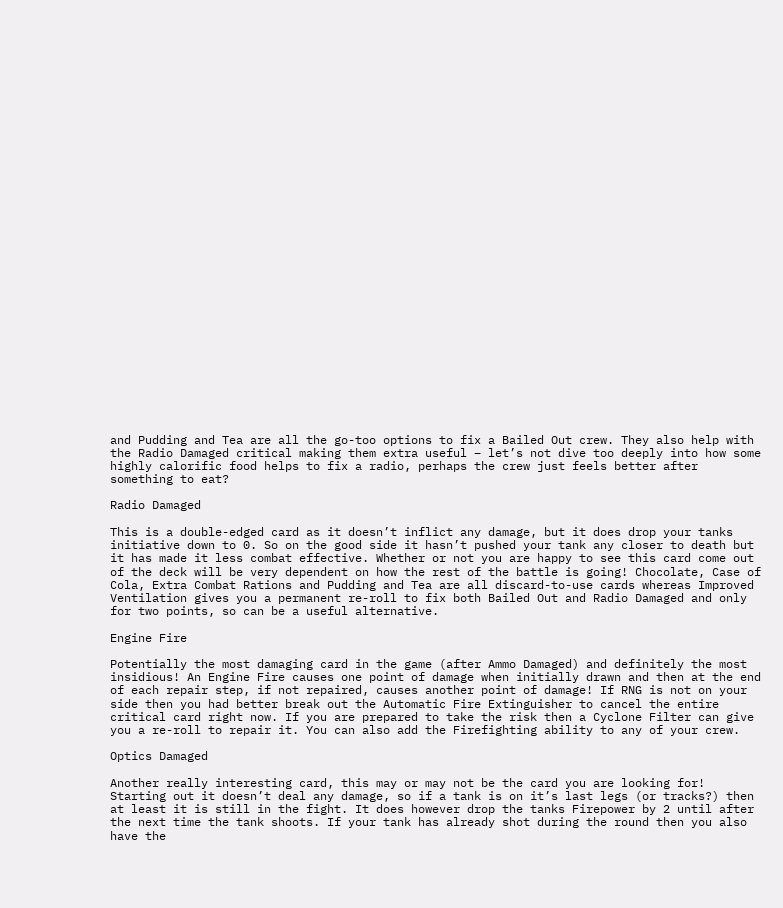and Pudding and Tea are all the go-too options to fix a Bailed Out crew. They also help with the Radio Damaged critical making them extra useful – let’s not dive too deeply into how some highly calorific food helps to fix a radio, perhaps the crew just feels better after something to eat?

Radio Damaged

This is a double-edged card as it doesn’t inflict any damage, but it does drop your tanks initiative down to 0. So on the good side it hasn’t pushed your tank any closer to death but it has made it less combat effective. Whether or not you are happy to see this card come out of the deck will be very dependent on how the rest of the battle is going! Chocolate, Case of Cola, Extra Combat Rations and Pudding and Tea are all discard-to-use cards whereas Improved Ventilation gives you a permanent re-roll to fix both Bailed Out and Radio Damaged and only for two points, so can be a useful alternative.

Engine Fire

Potentially the most damaging card in the game (after Ammo Damaged) and definitely the most insidious! An Engine Fire causes one point of damage when initially drawn and then at the end of each repair step, if not repaired, causes another point of damage! If RNG is not on your side then you had better break out the Automatic Fire Extinguisher to cancel the entire critical card right now. If you are prepared to take the risk then a Cyclone Filter can give you a re-roll to repair it. You can also add the Firefighting ability to any of your crew.

Optics Damaged

Another really interesting card, this may or may not be the card you are looking for! Starting out it doesn’t deal any damage, so if a tank is on it’s last legs (or tracks?) then at least it is still in the fight. It does however drop the tanks Firepower by 2 until after the next time the tank shoots. If your tank has already shot during the round then you also have the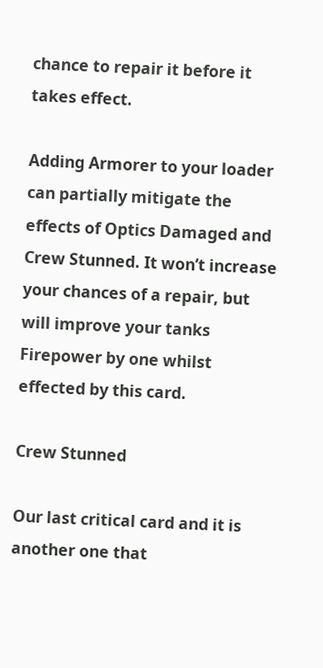chance to repair it before it takes effect.

Adding Armorer to your loader can partially mitigate the effects of Optics Damaged and Crew Stunned. It won’t increase your chances of a repair, but will improve your tanks Firepower by one whilst effected by this card.

Crew Stunned

Our last critical card and it is another one that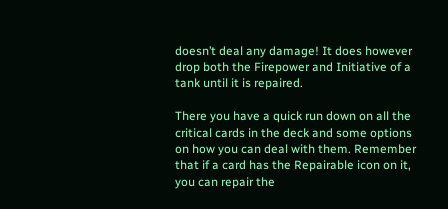doesn’t deal any damage! It does however drop both the Firepower and Initiative of a tank until it is repaired.

There you have a quick run down on all the critical cards in the deck and some options on how you can deal with them. Remember that if a card has the Repairable icon on it, you can repair the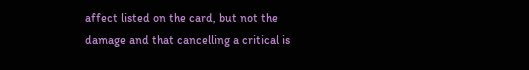affect listed on the card, but not the damage and that cancelling a critical is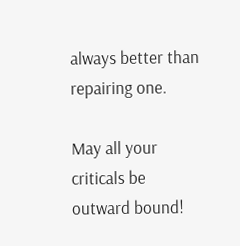always better than repairing one.

May all your criticals be outward bound!